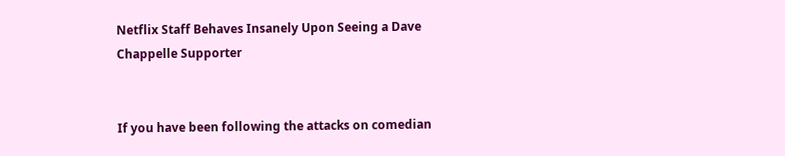Netflix Staff Behaves Insanely Upon Seeing a Dave Chappelle Supporter


If you have been following the attacks on comedian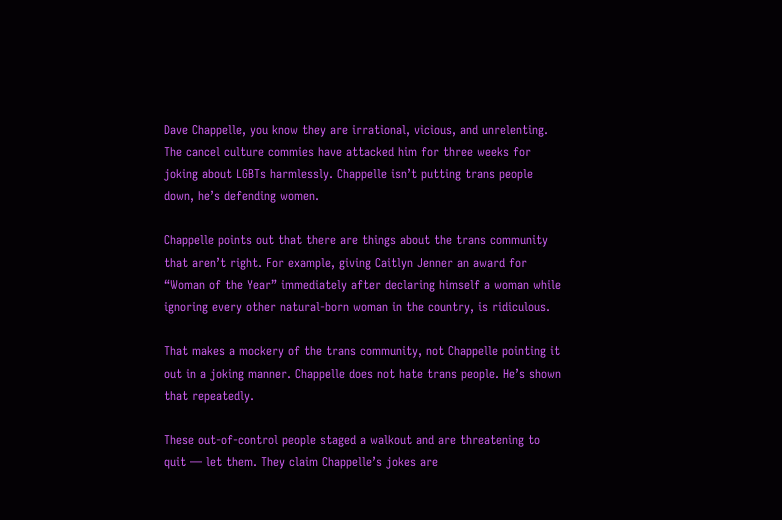Dave Chappelle, you know they are irrational, vicious, and unrelenting. The cancel culture commies have attacked him for three weeks for joking about LGBTs harmlessly. Chappelle isn’t putting trans people down, he’s defending women.

Chappelle points out that there are things about the trans community that aren’t right. For example, giving Caitlyn Jenner an award for “Woman of the Year” immediately after declaring himself a woman while ignoring every other natural-born woman in the country, is ridiculous.

That makes a mockery of the trans community, not Chappelle pointing it out in a joking manner. Chappelle does not hate trans people. He’s shown that repeatedly.

These out-of-control people staged a walkout and are threatening to quit — let them. They claim Chappelle’s jokes are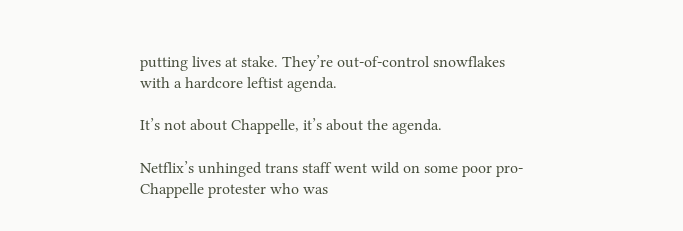putting lives at stake. They’re out-of-control snowflakes with a hardcore leftist agenda.

It’s not about Chappelle, it’s about the agenda.

Netflix’s unhinged trans staff went wild on some poor pro-Chappelle protester who was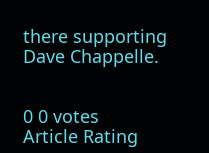there supporting Dave Chappelle.


0 0 votes
Article Rating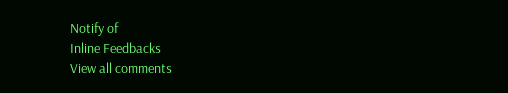Notify of
Inline Feedbacks
View all comments